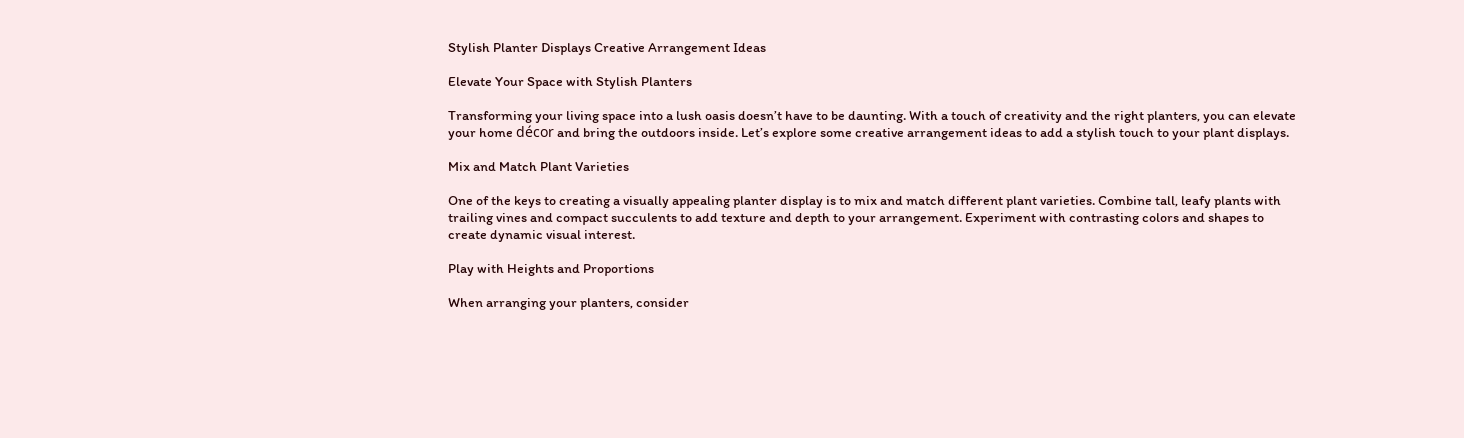Stylish Planter Displays Creative Arrangement Ideas

Elevate Your Space with Stylish Planters

Transforming your living space into a lush oasis doesn’t have to be daunting. With a touch of creativity and the right planters, you can elevate your home décor and bring the outdoors inside. Let’s explore some creative arrangement ideas to add a stylish touch to your plant displays.

Mix and Match Plant Varieties

One of the keys to creating a visually appealing planter display is to mix and match different plant varieties. Combine tall, leafy plants with trailing vines and compact succulents to add texture and depth to your arrangement. Experiment with contrasting colors and shapes to create dynamic visual interest.

Play with Heights and Proportions

When arranging your planters, consider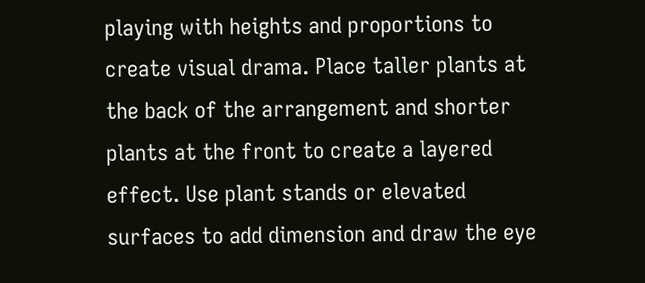playing with heights and proportions to create visual drama. Place taller plants at the back of the arrangement and shorter plants at the front to create a layered effect. Use plant stands or elevated surfaces to add dimension and draw the eye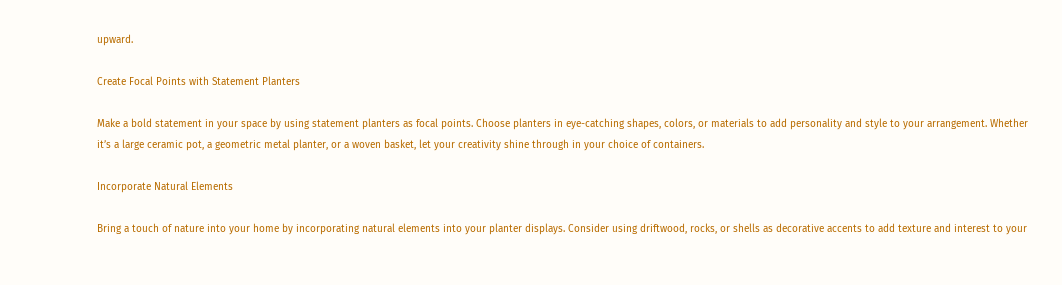upward.

Create Focal Points with Statement Planters

Make a bold statement in your space by using statement planters as focal points. Choose planters in eye-catching shapes, colors, or materials to add personality and style to your arrangement. Whether it’s a large ceramic pot, a geometric metal planter, or a woven basket, let your creativity shine through in your choice of containers.

Incorporate Natural Elements

Bring a touch of nature into your home by incorporating natural elements into your planter displays. Consider using driftwood, rocks, or shells as decorative accents to add texture and interest to your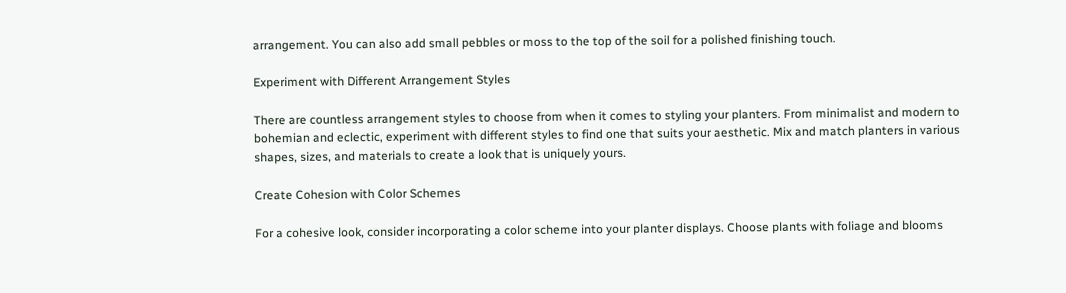arrangement. You can also add small pebbles or moss to the top of the soil for a polished finishing touch.

Experiment with Different Arrangement Styles

There are countless arrangement styles to choose from when it comes to styling your planters. From minimalist and modern to bohemian and eclectic, experiment with different styles to find one that suits your aesthetic. Mix and match planters in various shapes, sizes, and materials to create a look that is uniquely yours.

Create Cohesion with Color Schemes

For a cohesive look, consider incorporating a color scheme into your planter displays. Choose plants with foliage and blooms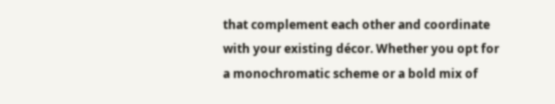that complement each other and coordinate with your existing décor. Whether you opt for a monochromatic scheme or a bold mix of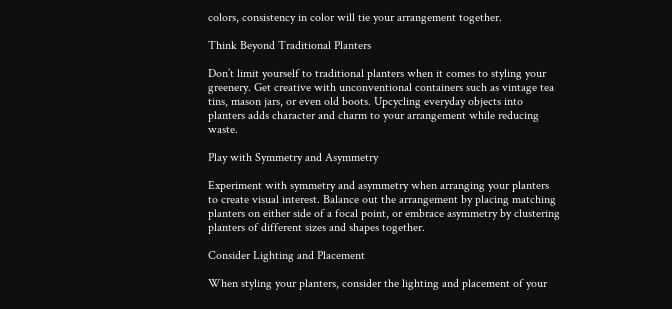colors, consistency in color will tie your arrangement together.

Think Beyond Traditional Planters

Don’t limit yourself to traditional planters when it comes to styling your greenery. Get creative with unconventional containers such as vintage tea tins, mason jars, or even old boots. Upcycling everyday objects into planters adds character and charm to your arrangement while reducing waste.

Play with Symmetry and Asymmetry

Experiment with symmetry and asymmetry when arranging your planters to create visual interest. Balance out the arrangement by placing matching planters on either side of a focal point, or embrace asymmetry by clustering planters of different sizes and shapes together.

Consider Lighting and Placement

When styling your planters, consider the lighting and placement of your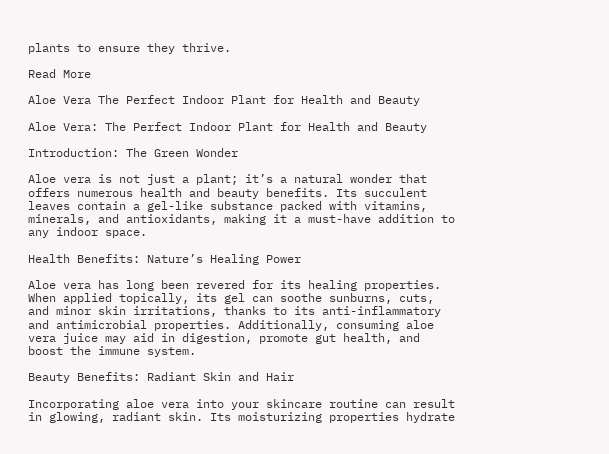plants to ensure they thrive.

Read More

Aloe Vera The Perfect Indoor Plant for Health and Beauty

Aloe Vera: The Perfect Indoor Plant for Health and Beauty

Introduction: The Green Wonder

Aloe vera is not just a plant; it’s a natural wonder that offers numerous health and beauty benefits. Its succulent leaves contain a gel-like substance packed with vitamins, minerals, and antioxidants, making it a must-have addition to any indoor space.

Health Benefits: Nature’s Healing Power

Aloe vera has long been revered for its healing properties. When applied topically, its gel can soothe sunburns, cuts, and minor skin irritations, thanks to its anti-inflammatory and antimicrobial properties. Additionally, consuming aloe vera juice may aid in digestion, promote gut health, and boost the immune system.

Beauty Benefits: Radiant Skin and Hair

Incorporating aloe vera into your skincare routine can result in glowing, radiant skin. Its moisturizing properties hydrate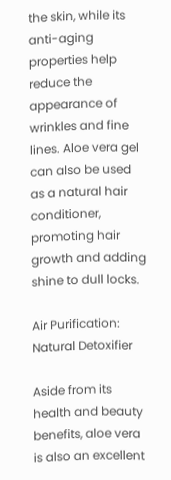the skin, while its anti-aging properties help reduce the appearance of wrinkles and fine lines. Aloe vera gel can also be used as a natural hair conditioner, promoting hair growth and adding shine to dull locks.

Air Purification: Natural Detoxifier

Aside from its health and beauty benefits, aloe vera is also an excellent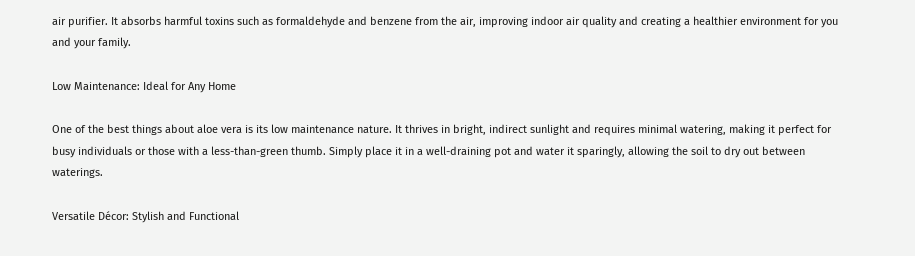air purifier. It absorbs harmful toxins such as formaldehyde and benzene from the air, improving indoor air quality and creating a healthier environment for you and your family.

Low Maintenance: Ideal for Any Home

One of the best things about aloe vera is its low maintenance nature. It thrives in bright, indirect sunlight and requires minimal watering, making it perfect for busy individuals or those with a less-than-green thumb. Simply place it in a well-draining pot and water it sparingly, allowing the soil to dry out between waterings.

Versatile Décor: Stylish and Functional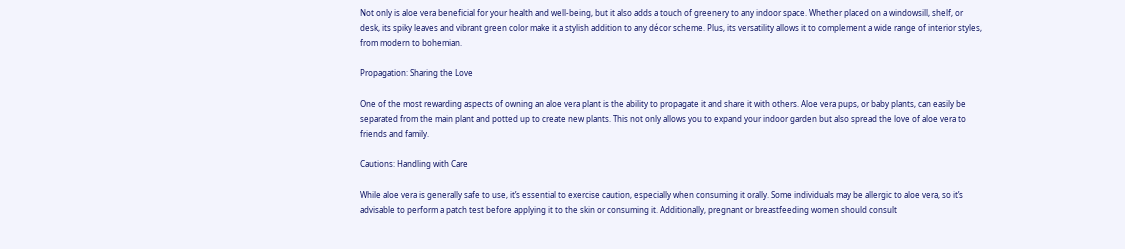Not only is aloe vera beneficial for your health and well-being, but it also adds a touch of greenery to any indoor space. Whether placed on a windowsill, shelf, or desk, its spiky leaves and vibrant green color make it a stylish addition to any décor scheme. Plus, its versatility allows it to complement a wide range of interior styles, from modern to bohemian.

Propagation: Sharing the Love

One of the most rewarding aspects of owning an aloe vera plant is the ability to propagate it and share it with others. Aloe vera pups, or baby plants, can easily be separated from the main plant and potted up to create new plants. This not only allows you to expand your indoor garden but also spread the love of aloe vera to friends and family.

Cautions: Handling with Care

While aloe vera is generally safe to use, it’s essential to exercise caution, especially when consuming it orally. Some individuals may be allergic to aloe vera, so it’s advisable to perform a patch test before applying it to the skin or consuming it. Additionally, pregnant or breastfeeding women should consult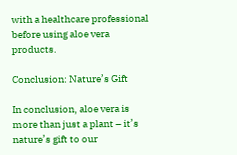with a healthcare professional before using aloe vera products.

Conclusion: Nature’s Gift

In conclusion, aloe vera is more than just a plant – it’s nature’s gift to our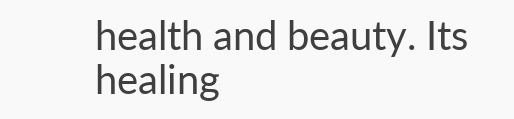health and beauty. Its healing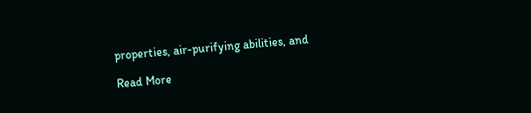properties, air-purifying abilities, and

Read More